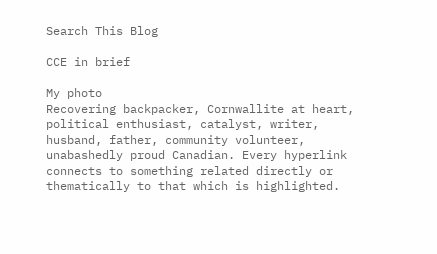Search This Blog

CCE in brief

My photo
Recovering backpacker, Cornwallite at heart, political enthusiast, catalyst, writer, husband, father, community volunteer, unabashedly proud Canadian. Every hyperlink connects to something related directly or thematically to that which is highlighted.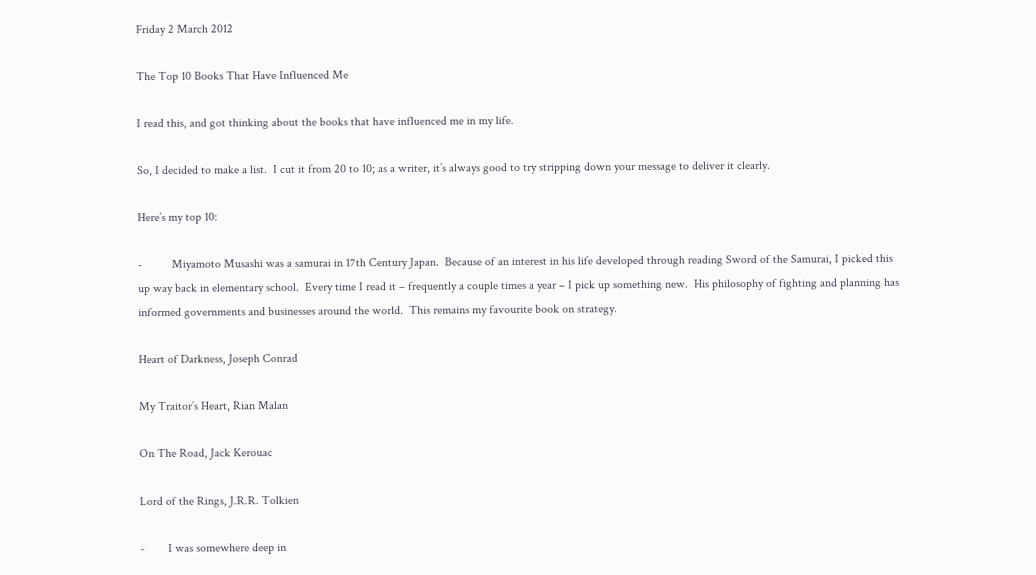Friday 2 March 2012

The Top 10 Books That Have Influenced Me

I read this, and got thinking about the books that have influenced me in my life.

So, I decided to make a list.  I cut it from 20 to 10; as a writer, it’s always good to try stripping down your message to deliver it clearly.

Here’s my top 10:

-          Miyamoto Musashi was a samurai in 17th Century Japan.  Because of an interest in his life developed through reading Sword of the Samurai, I picked this up way back in elementary school.  Every time I read it – frequently a couple times a year – I pick up something new.  His philosophy of fighting and planning has informed governments and businesses around the world.  This remains my favourite book on strategy.

Heart of Darkness, Joseph Conrad

My Traitor’s Heart, Rian Malan

On The Road, Jack Kerouac

Lord of the Rings, J.R.R. Tolkien

-        I was somewhere deep in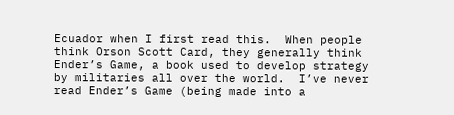Ecuador when I first read this.  When people think Orson Scott Card, they generally think Ender’s Game, a book used to develop strategy by militaries all over the world.  I’ve never read Ender’s Game (being made into a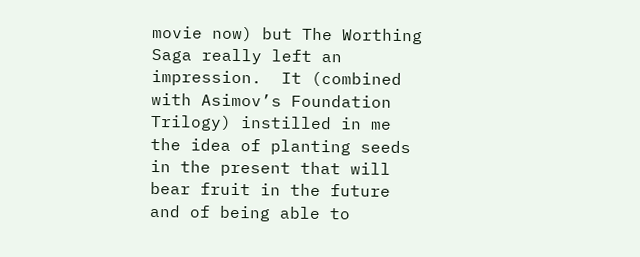movie now) but The Worthing Saga really left an impression.  It (combined with Asimov’s Foundation Trilogy) instilled in me the idea of planting seeds in the present that will bear fruit in the future and of being able to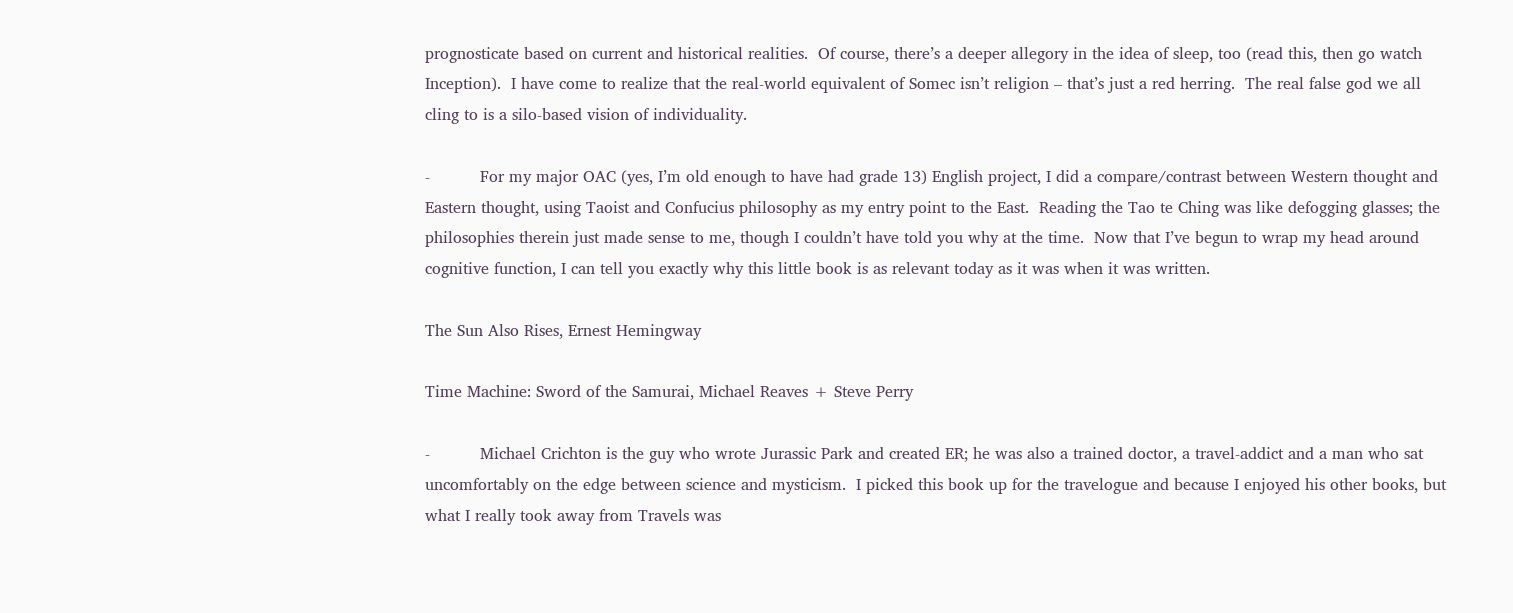prognosticate based on current and historical realities.  Of course, there’s a deeper allegory in the idea of sleep, too (read this, then go watch Inception).  I have come to realize that the real-world equivalent of Somec isn’t religion – that’s just a red herring.  The real false god we all cling to is a silo-based vision of individuality.

-          For my major OAC (yes, I’m old enough to have had grade 13) English project, I did a compare/contrast between Western thought and Eastern thought, using Taoist and Confucius philosophy as my entry point to the East.  Reading the Tao te Ching was like defogging glasses; the philosophies therein just made sense to me, though I couldn’t have told you why at the time.  Now that I’ve begun to wrap my head around cognitive function, I can tell you exactly why this little book is as relevant today as it was when it was written.

The Sun Also Rises, Ernest Hemingway

Time Machine: Sword of the Samurai, Michael Reaves + Steve Perry

-          Michael Crichton is the guy who wrote Jurassic Park and created ER; he was also a trained doctor, a travel-addict and a man who sat uncomfortably on the edge between science and mysticism.  I picked this book up for the travelogue and because I enjoyed his other books, but what I really took away from Travels was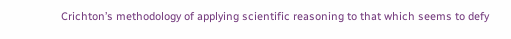Crichton’s methodology of applying scientific reasoning to that which seems to defy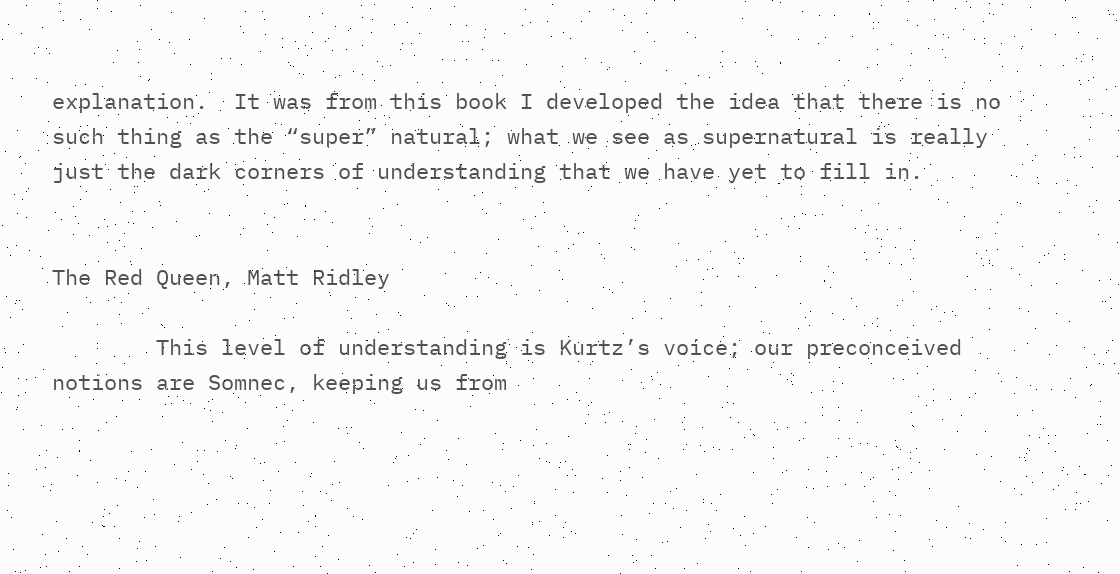explanation.  It was from this book I developed the idea that there is no such thing as the “super” natural; what we see as supernatural is really just the dark corners of understanding that we have yet to fill in.


The Red Queen, Matt Ridley

        This level of understanding is Kurtz’s voice; our preconceived notions are Somnec, keeping us from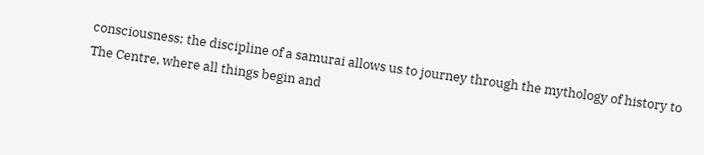consciousness; the discipline of a samurai allows us to journey through the mythology of history to The Centre, where all things begin and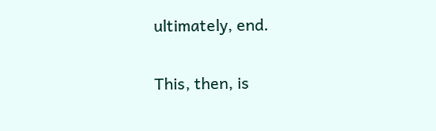ultimately, end.

This, then, is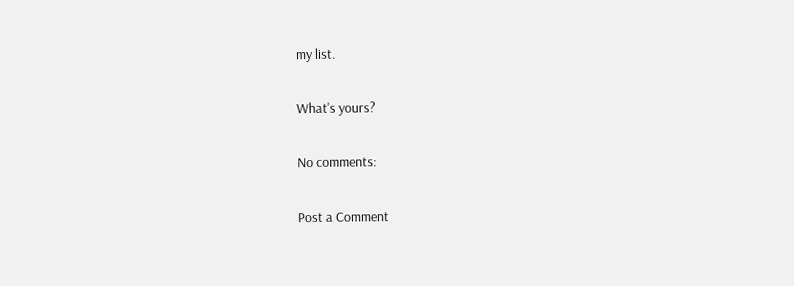my list.

What's yours?

No comments:

Post a Comment